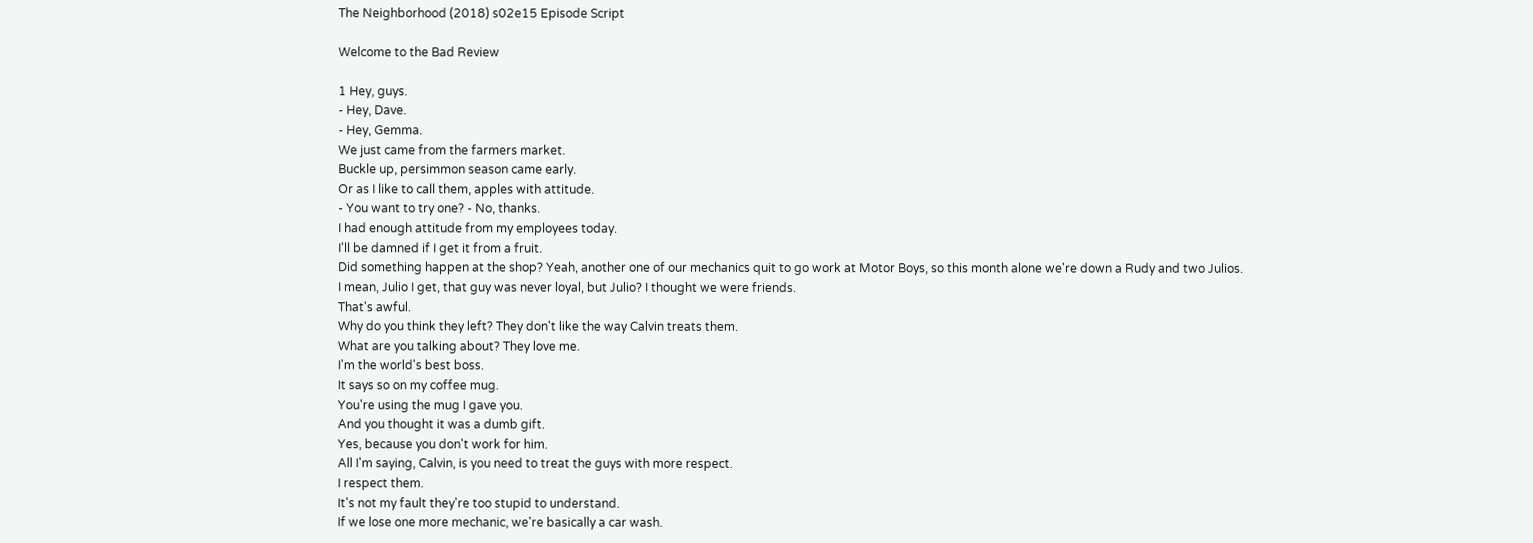The Neighborhood (2018) s02e15 Episode Script

Welcome to the Bad Review

1 Hey, guys.
- Hey, Dave.
- Hey, Gemma.
We just came from the farmers market.
Buckle up, persimmon season came early.
Or as I like to call them, apples with attitude.
- You want to try one? - No, thanks.
I had enough attitude from my employees today.
I'll be damned if I get it from a fruit.
Did something happen at the shop? Yeah, another one of our mechanics quit to go work at Motor Boys, so this month alone we're down a Rudy and two Julios.
I mean, Julio I get, that guy was never loyal, but Julio? I thought we were friends.
That's awful.
Why do you think they left? They don't like the way Calvin treats them.
What are you talking about? They love me.
I'm the world's best boss.
It says so on my coffee mug.
You're using the mug I gave you.
And you thought it was a dumb gift.
Yes, because you don't work for him.
All I'm saying, Calvin, is you need to treat the guys with more respect.
I respect them.
It's not my fault they're too stupid to understand.
If we lose one more mechanic, we're basically a car wash.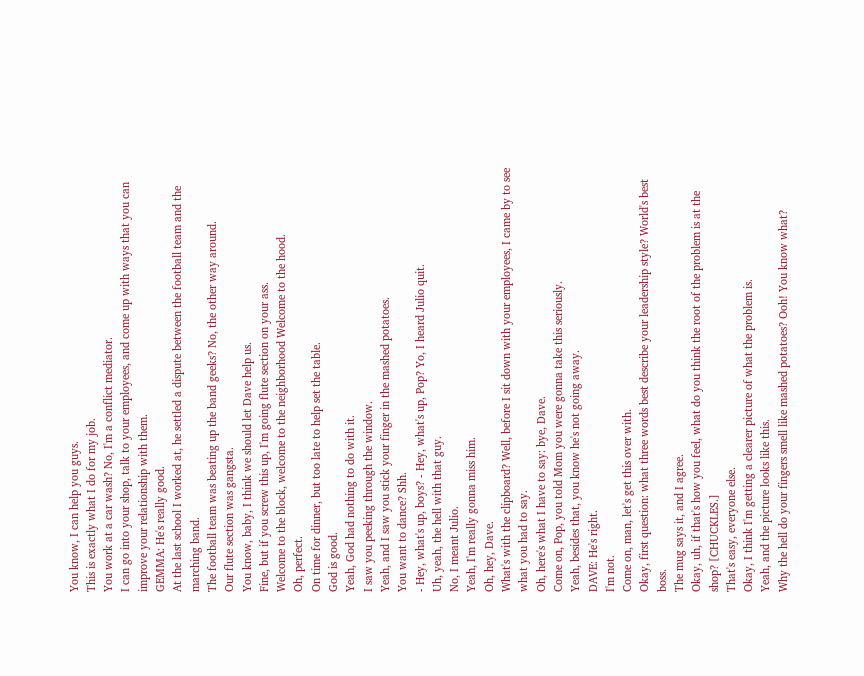You know, I can help you guys.
This is exactly what I do for my job.
You work at a car wash? No, I'm a conflict mediator.
I can go into your shop, talk to your employees, and come up with ways that you can improve your relationship with them.
GEMMA: He's really good.
At the last school I worked at, he settled a dispute between the football team and the marching band.
The football team was beating up the band geeks? No, the other way around.
Our flute section was gangsta.
You know, baby, I think we should let Dave help us.
Fine, but if you screw this up, I'm going flute section on your ass.
Welcome to the block, welcome to the neighborhood Welcome to the hood.
Oh, perfect.
On time for dinner, but too late to help set the table.
God is good.
Yeah, God had nothing to do with it.
I saw you peeking through the window.
Yeah, and I saw you stick your finger in the mashed potatoes.
You want to dance? Shh.
- Hey, what's up, boys? - Hey, what's up, Pop? Yo, I heard Julio quit.
Uh, yeah, the hell with that guy.
No, I meant Julio.
Yeah, I'm really gonna miss him.
Oh, hey, Dave.
What's with the clipboard? Well, before I sit down with your employees, I came by to see what you had to say.
Oh, here's what I have to say: bye, Dave.
Come on, Pop, you told Mom you were gonna take this seriously.
Yeah, besides that, you know he's not going away.
DAVE: He's right.
I'm not.
Come on, man, let's get this over with.
Okay, first question: what three words best describe your leadership style? World's best boss.
The mug says it, and I agree.
Okay, uh, if that's how you feel, what do you think the root of the problem is at the shop? [CHUCKLES.]
That's easy, everyone else.
Okay, I think I'm getting a clearer picture of what the problem is.
Yeah, and the picture looks like this.
Why the hell do your fingers smell like mashed potatoes? Ooh! You know what?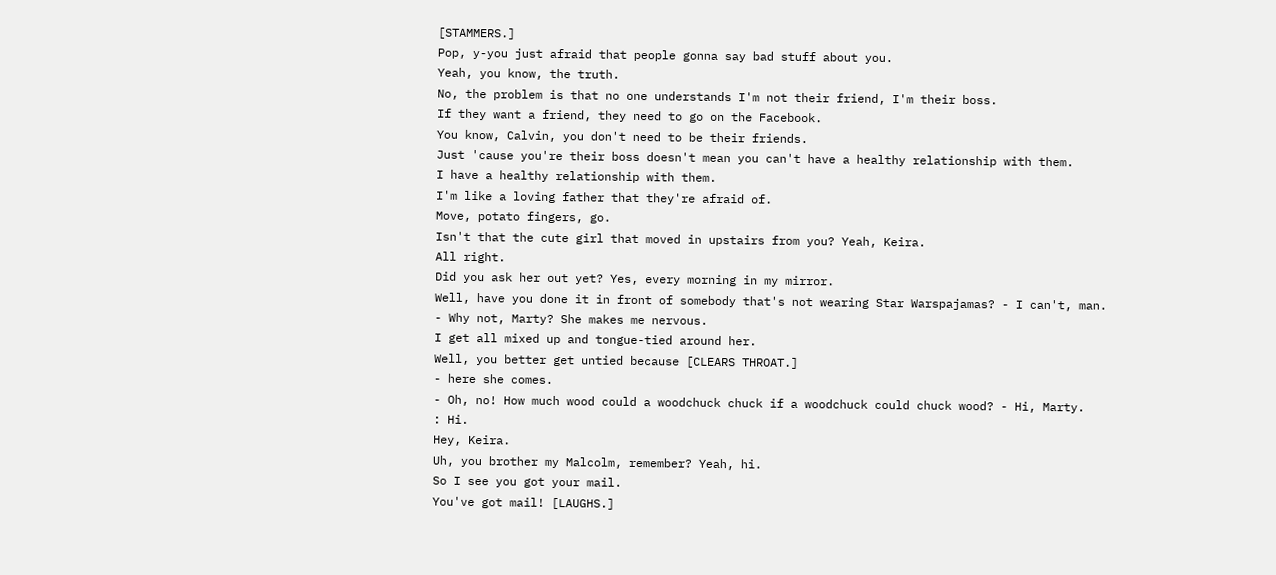[STAMMERS.]
Pop, y-you just afraid that people gonna say bad stuff about you.
Yeah, you know, the truth.
No, the problem is that no one understands I'm not their friend, I'm their boss.
If they want a friend, they need to go on the Facebook.
You know, Calvin, you don't need to be their friends.
Just 'cause you're their boss doesn't mean you can't have a healthy relationship with them.
I have a healthy relationship with them.
I'm like a loving father that they're afraid of.
Move, potato fingers, go.
Isn't that the cute girl that moved in upstairs from you? Yeah, Keira.
All right.
Did you ask her out yet? Yes, every morning in my mirror.
Well, have you done it in front of somebody that's not wearing Star Warspajamas? - I can't, man.
- Why not, Marty? She makes me nervous.
I get all mixed up and tongue-tied around her.
Well, you better get untied because [CLEARS THROAT.]
- here she comes.
- Oh, no! How much wood could a woodchuck chuck if a woodchuck could chuck wood? - Hi, Marty.
: Hi.
Hey, Keira.
Uh, you brother my Malcolm, remember? Yeah, hi.
So I see you got your mail.
You've got mail! [LAUGHS.]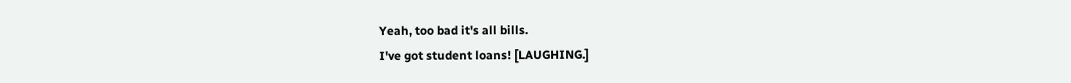Yeah, too bad it's all bills.
I've got student loans! [LAUGHING.]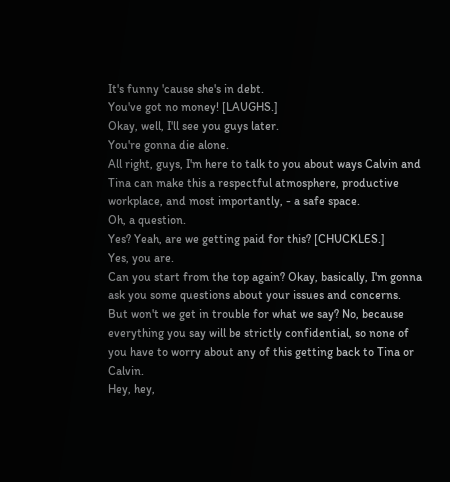It's funny 'cause she's in debt.
You've got no money! [LAUGHS.]
Okay, well, I'll see you guys later.
You're gonna die alone.
All right, guys, I'm here to talk to you about ways Calvin and Tina can make this a respectful atmosphere, productive workplace, and most importantly, - a safe space.
Oh, a question.
Yes? Yeah, are we getting paid for this? [CHUCKLES.]
Yes, you are.
Can you start from the top again? Okay, basically, I'm gonna ask you some questions about your issues and concerns.
But won't we get in trouble for what we say? No, because everything you say will be strictly confidential, so none of you have to worry about any of this getting back to Tina or Calvin.
Hey, hey,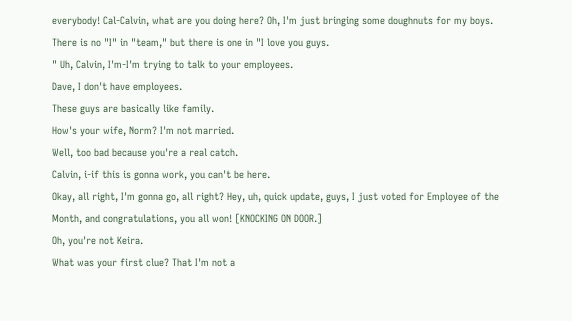everybody! Cal-Calvin, what are you doing here? Oh, I'm just bringing some doughnuts for my boys.
There is no "I" in "team," but there is one in "I love you guys.
" Uh, Calvin, I'm-I'm trying to talk to your employees.
Dave, I don't have employees.
These guys are basically like family.
How's your wife, Norm? I'm not married.
Well, too bad because you're a real catch.
Calvin, i-if this is gonna work, you can't be here.
Okay, all right, I'm gonna go, all right? Hey, uh, quick update, guys, I just voted for Employee of the Month, and congratulations, you all won! [KNOCKING ON DOOR.]
Oh, you're not Keira.
What was your first clue? That I'm not a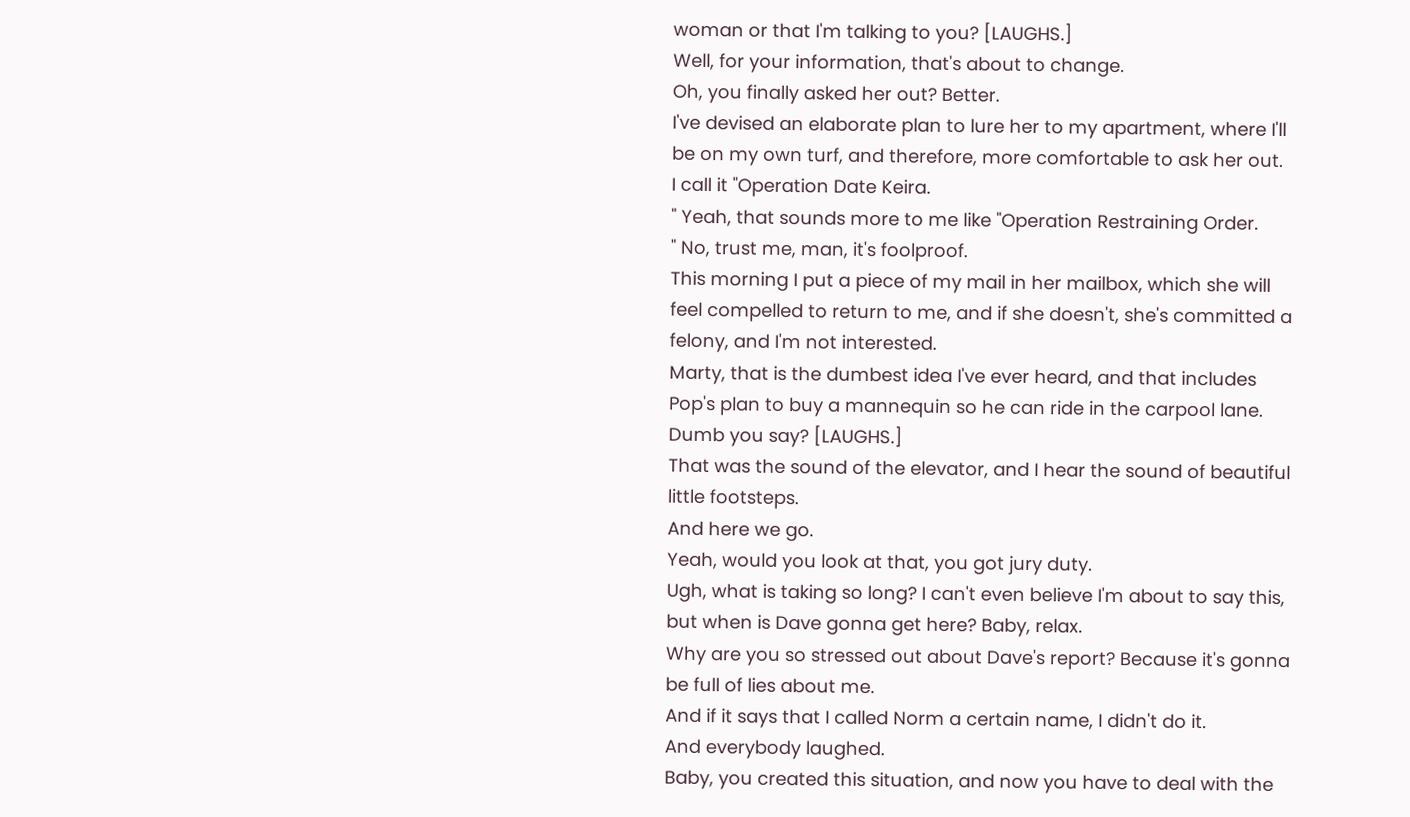woman or that I'm talking to you? [LAUGHS.]
Well, for your information, that's about to change.
Oh, you finally asked her out? Better.
I've devised an elaborate plan to lure her to my apartment, where I'll be on my own turf, and therefore, more comfortable to ask her out.
I call it "Operation Date Keira.
" Yeah, that sounds more to me like "Operation Restraining Order.
" No, trust me, man, it's foolproof.
This morning I put a piece of my mail in her mailbox, which she will feel compelled to return to me, and if she doesn't, she's committed a felony, and I'm not interested.
Marty, that is the dumbest idea I've ever heard, and that includes Pop's plan to buy a mannequin so he can ride in the carpool lane.
Dumb you say? [LAUGHS.]
That was the sound of the elevator, and I hear the sound of beautiful little footsteps.
And here we go.
Yeah, would you look at that, you got jury duty.
Ugh, what is taking so long? I can't even believe I'm about to say this, but when is Dave gonna get here? Baby, relax.
Why are you so stressed out about Dave's report? Because it's gonna be full of lies about me.
And if it says that I called Norm a certain name, I didn't do it.
And everybody laughed.
Baby, you created this situation, and now you have to deal with the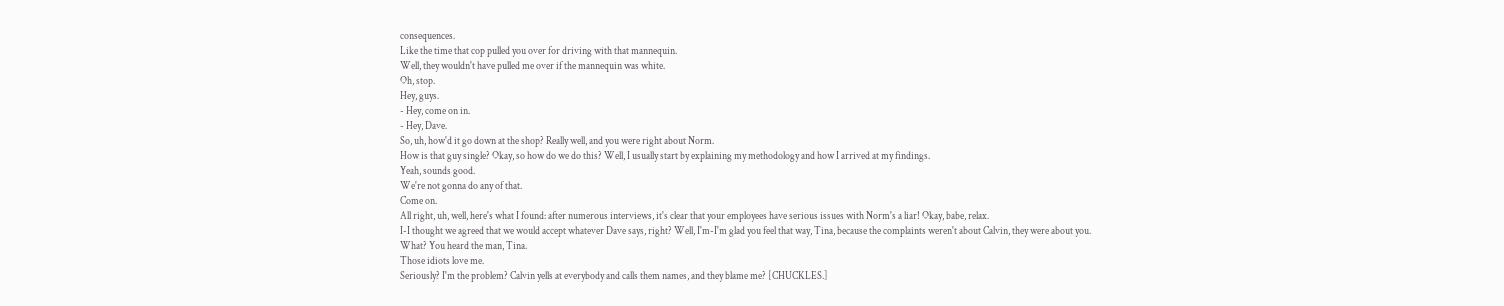consequences.
Like the time that cop pulled you over for driving with that mannequin.
Well, they wouldn't have pulled me over if the mannequin was white.
Oh, stop.
Hey, guys.
- Hey, come on in.
- Hey, Dave.
So, uh, how'd it go down at the shop? Really well, and you were right about Norm.
How is that guy single? Okay, so how do we do this? Well, I usually start by explaining my methodology and how I arrived at my findings.
Yeah, sounds good.
We're not gonna do any of that.
Come on.
All right, uh, well, here's what I found: after numerous interviews, it's clear that your employees have serious issues with Norm's a liar! Okay, babe, relax.
I-I thought we agreed that we would accept whatever Dave says, right? Well, I'm-I'm glad you feel that way, Tina, because the complaints weren't about Calvin, they were about you.
What? You heard the man, Tina.
Those idiots love me.
Seriously? I'm the problem? Calvin yells at everybody and calls them names, and they blame me? [CHUCKLES.]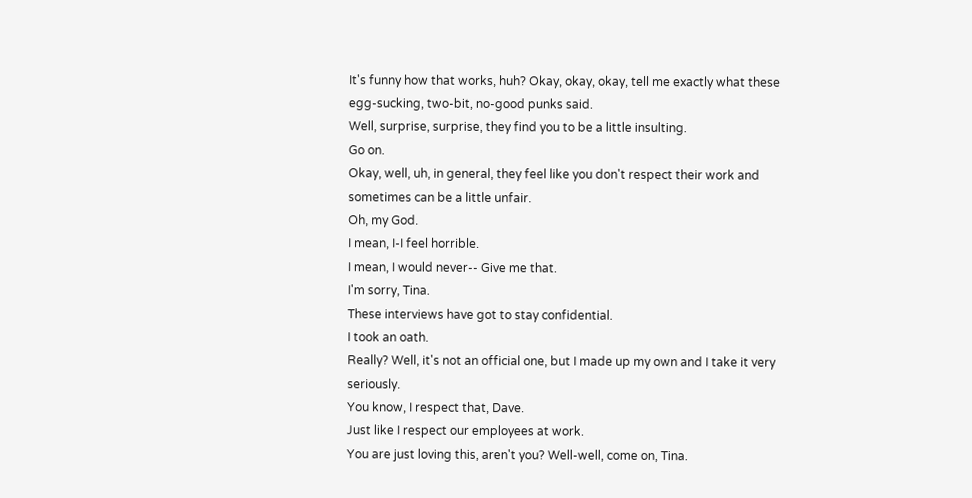It's funny how that works, huh? Okay, okay, okay, tell me exactly what these egg-sucking, two-bit, no-good punks said.
Well, surprise, surprise, they find you to be a little insulting.
Go on.
Okay, well, uh, in general, they feel like you don't respect their work and sometimes can be a little unfair.
Oh, my God.
I mean, I-I feel horrible.
I mean, I would never-- Give me that.
I'm sorry, Tina.
These interviews have got to stay confidential.
I took an oath.
Really? Well, it's not an official one, but I made up my own and I take it very seriously.
You know, I respect that, Dave.
Just like I respect our employees at work.
You are just loving this, aren't you? Well-well, come on, Tina.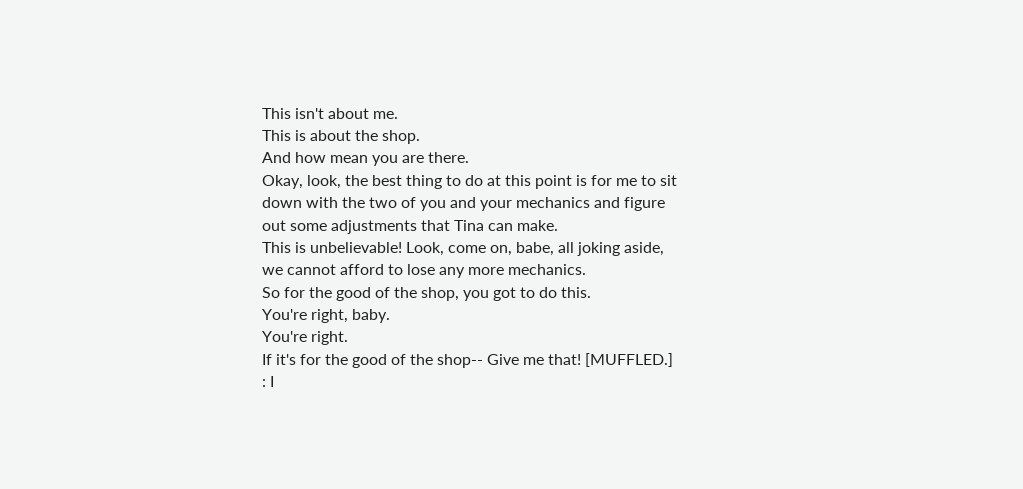This isn't about me.
This is about the shop.
And how mean you are there.
Okay, look, the best thing to do at this point is for me to sit down with the two of you and your mechanics and figure out some adjustments that Tina can make.
This is unbelievable! Look, come on, babe, all joking aside, we cannot afford to lose any more mechanics.
So for the good of the shop, you got to do this.
You're right, baby.
You're right.
If it's for the good of the shop-- Give me that! [MUFFLED.]
: I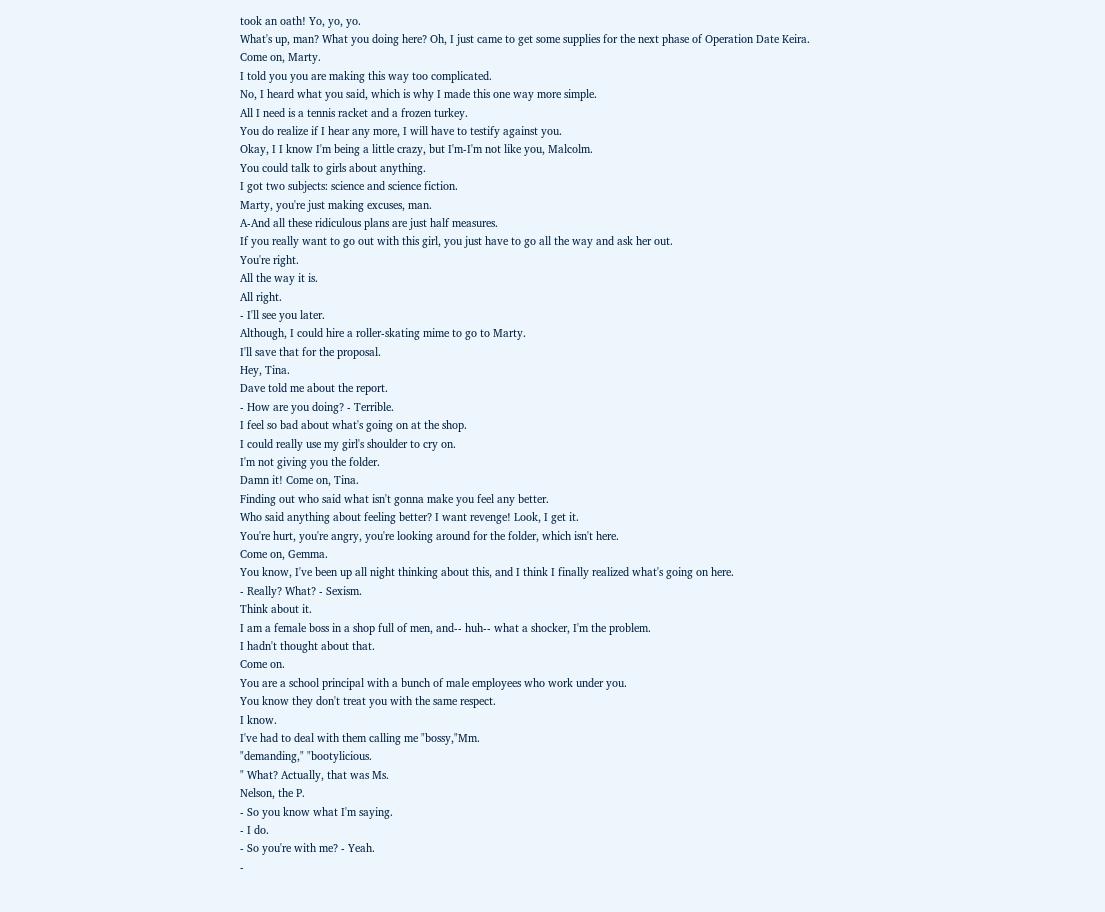took an oath! Yo, yo, yo.
What's up, man? What you doing here? Oh, I just came to get some supplies for the next phase of Operation Date Keira.
Come on, Marty.
I told you you are making this way too complicated.
No, I heard what you said, which is why I made this one way more simple.
All I need is a tennis racket and a frozen turkey.
You do realize if I hear any more, I will have to testify against you.
Okay, I I know I'm being a little crazy, but I'm-I'm not like you, Malcolm.
You could talk to girls about anything.
I got two subjects: science and science fiction.
Marty, you're just making excuses, man.
A-And all these ridiculous plans are just half measures.
If you really want to go out with this girl, you just have to go all the way and ask her out.
You're right.
All the way it is.
All right.
- I'll see you later.
Although, I could hire a roller-skating mime to go to Marty.
I'll save that for the proposal.
Hey, Tina.
Dave told me about the report.
- How are you doing? - Terrible.
I feel so bad about what's going on at the shop.
I could really use my girl's shoulder to cry on.
I'm not giving you the folder.
Damn it! Come on, Tina.
Finding out who said what isn't gonna make you feel any better.
Who said anything about feeling better? I want revenge! Look, I get it.
You're hurt, you're angry, you're looking around for the folder, which isn't here.
Come on, Gemma.
You know, I've been up all night thinking about this, and I think I finally realized what's going on here.
- Really? What? - Sexism.
Think about it.
I am a female boss in a shop full of men, and-- huh-- what a shocker, I'm the problem.
I hadn't thought about that.
Come on.
You are a school principal with a bunch of male employees who work under you.
You know they don't treat you with the same respect.
I know.
I've had to deal with them calling me "bossy,"Mm.
"demanding," "bootylicious.
" What? Actually, that was Ms.
Nelson, the P.
- So you know what I'm saying.
- I do.
- So you're with me? - Yeah.
-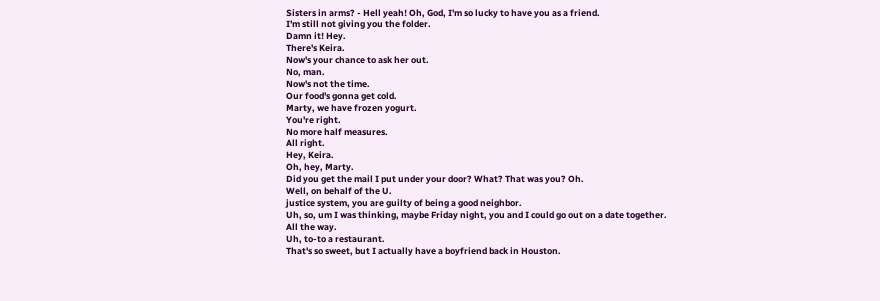Sisters in arms? - Hell yeah! Oh, God, I'm so lucky to have you as a friend.
I'm still not giving you the folder.
Damn it! Hey.
There's Keira.
Now's your chance to ask her out.
No, man.
Now's not the time.
Our food's gonna get cold.
Marty, we have frozen yogurt.
You're right.
No more half measures.
All right.
Hey, Keira.
Oh, hey, Marty.
Did you get the mail I put under your door? What? That was you? Oh.
Well, on behalf of the U.
justice system, you are guilty of being a good neighbor.
Uh, so, um I was thinking, maybe Friday night, you and I could go out on a date together.
All the way.
Uh, to-to a restaurant.
That's so sweet, but I actually have a boyfriend back in Houston.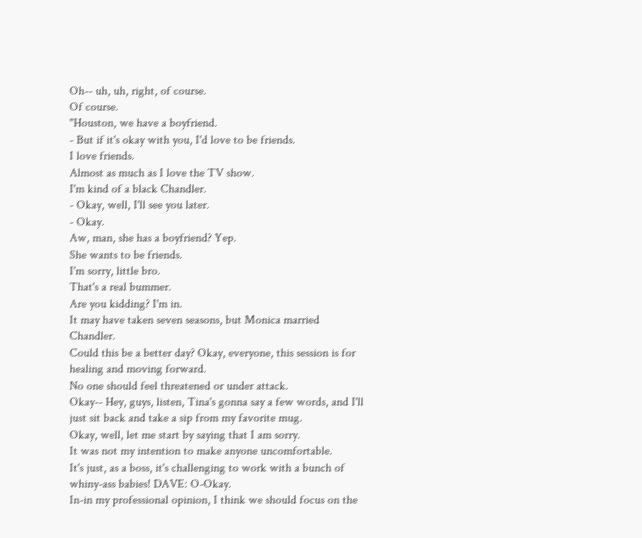Oh-- uh, uh, right, of course.
Of course.
"Houston, we have a boyfriend.
- But if it's okay with you, I'd love to be friends.
I love friends.
Almost as much as I love the TV show.
I'm kind of a black Chandler.
- Okay, well, I'll see you later.
- Okay.
Aw, man, she has a boyfriend? Yep.
She wants to be friends.
I'm sorry, little bro.
That's a real bummer.
Are you kidding? I'm in.
It may have taken seven seasons, but Monica married Chandler.
Could this be a better day? Okay, everyone, this session is for healing and moving forward.
No one should feel threatened or under attack.
Okay-- Hey, guys, listen, Tina's gonna say a few words, and I'll just sit back and take a sip from my favorite mug.
Okay, well, let me start by saying that I am sorry.
It was not my intention to make anyone uncomfortable.
It's just, as a boss, it's challenging to work with a bunch of whiny-ass babies! DAVE: O-Okay.
In-in my professional opinion, I think we should focus on the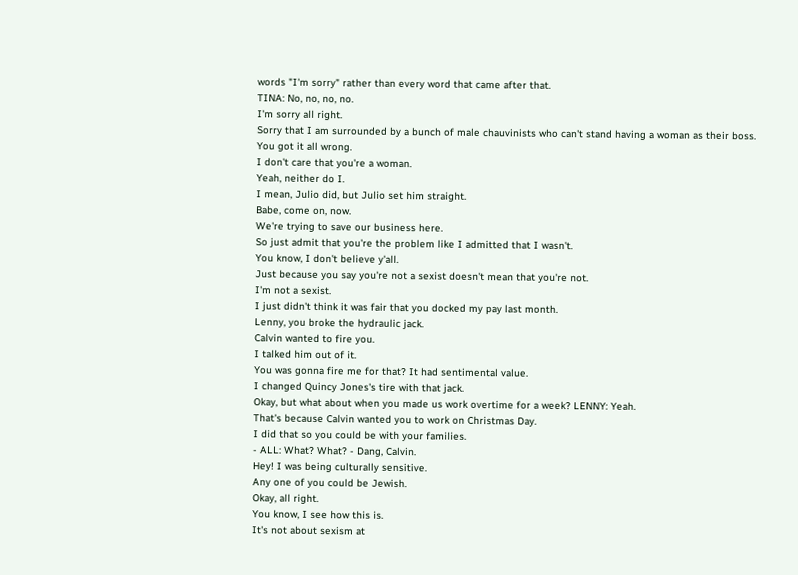words "I'm sorry" rather than every word that came after that.
TINA: No, no, no, no.
I'm sorry all right.
Sorry that I am surrounded by a bunch of male chauvinists who can't stand having a woman as their boss.
You got it all wrong.
I don't care that you're a woman.
Yeah, neither do I.
I mean, Julio did, but Julio set him straight.
Babe, come on, now.
We're trying to save our business here.
So just admit that you're the problem like I admitted that I wasn't.
You know, I don't believe y'all.
Just because you say you're not a sexist doesn't mean that you're not.
I'm not a sexist.
I just didn't think it was fair that you docked my pay last month.
Lenny, you broke the hydraulic jack.
Calvin wanted to fire you.
I talked him out of it.
You was gonna fire me for that? It had sentimental value.
I changed Quincy Jones's tire with that jack.
Okay, but what about when you made us work overtime for a week? LENNY: Yeah.
That's because Calvin wanted you to work on Christmas Day.
I did that so you could be with your families.
- ALL: What? What? - Dang, Calvin.
Hey! I was being culturally sensitive.
Any one of you could be Jewish.
Okay, all right.
You know, I see how this is.
It's not about sexism at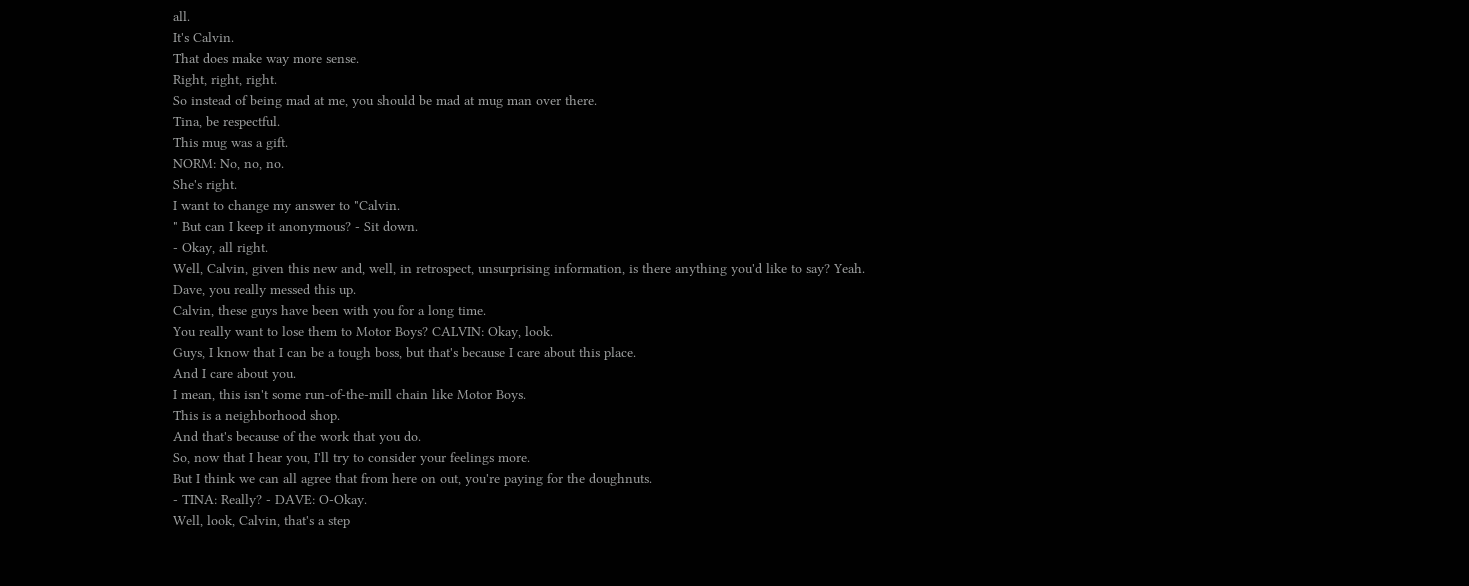all.
It's Calvin.
That does make way more sense.
Right, right, right.
So instead of being mad at me, you should be mad at mug man over there.
Tina, be respectful.
This mug was a gift.
NORM: No, no, no.
She's right.
I want to change my answer to "Calvin.
" But can I keep it anonymous? - Sit down.
- Okay, all right.
Well, Calvin, given this new and, well, in retrospect, unsurprising information, is there anything you'd like to say? Yeah.
Dave, you really messed this up.
Calvin, these guys have been with you for a long time.
You really want to lose them to Motor Boys? CALVIN: Okay, look.
Guys, I know that I can be a tough boss, but that's because I care about this place.
And I care about you.
I mean, this isn't some run-of-the-mill chain like Motor Boys.
This is a neighborhood shop.
And that's because of the work that you do.
So, now that I hear you, I'll try to consider your feelings more.
But I think we can all agree that from here on out, you're paying for the doughnuts.
- TINA: Really? - DAVE: O-Okay.
Well, look, Calvin, that's a step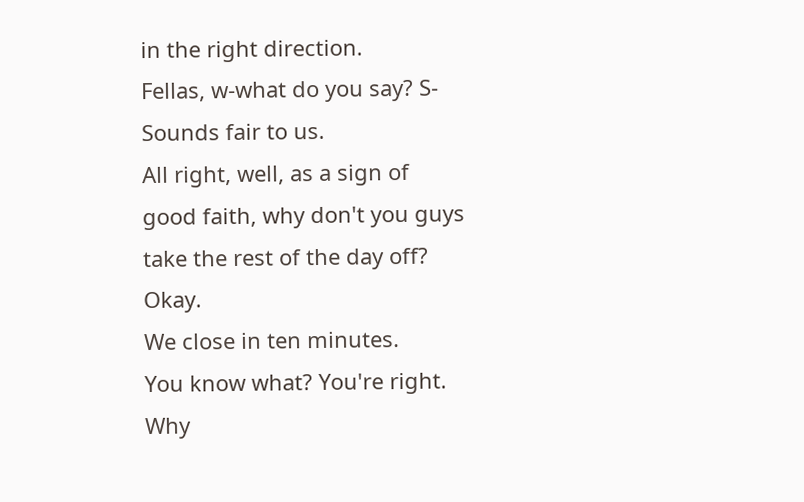in the right direction.
Fellas, w-what do you say? S-Sounds fair to us.
All right, well, as a sign of good faith, why don't you guys take the rest of the day off? Okay.
We close in ten minutes.
You know what? You're right.
Why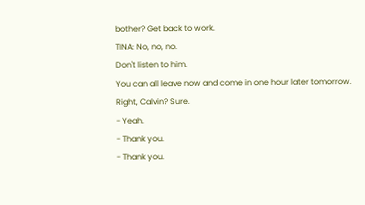bother? Get back to work.
TINA: No, no, no.
Don't listen to him.
You can all leave now and come in one hour later tomorrow.
Right, Calvin? Sure.
- Yeah.
- Thank you.
- Thank you.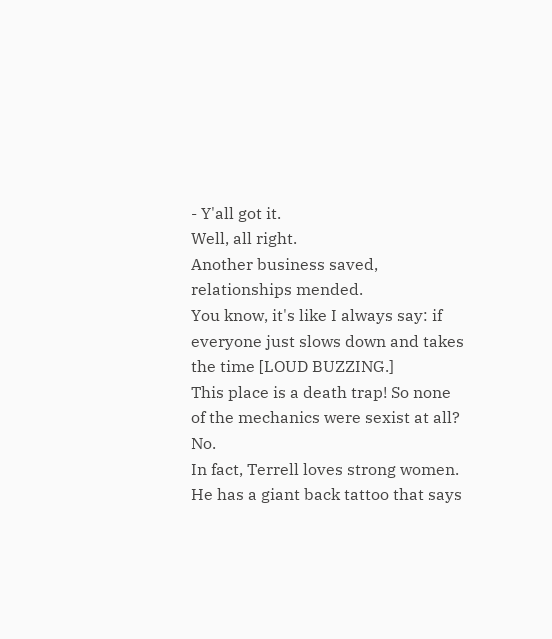- Y'all got it.
Well, all right.
Another business saved, relationships mended.
You know, it's like I always say: if everyone just slows down and takes the time [LOUD BUZZING.]
This place is a death trap! So none of the mechanics were sexist at all? No.
In fact, Terrell loves strong women.
He has a giant back tattoo that says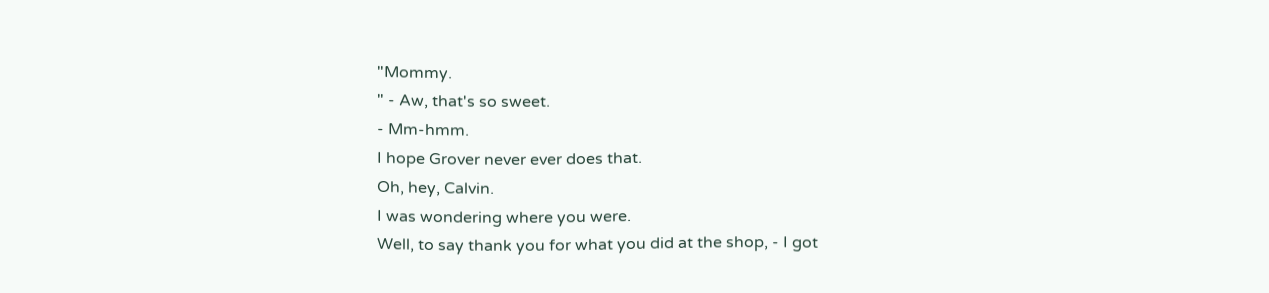"Mommy.
" - Aw, that's so sweet.
- Mm-hmm.
I hope Grover never ever does that.
Oh, hey, Calvin.
I was wondering where you were.
Well, to say thank you for what you did at the shop, - I got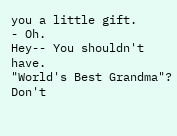you a little gift.
- Oh.
Hey-- You shouldn't have.
"World's Best Grandma"? Don't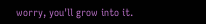worry, you'll grow into it.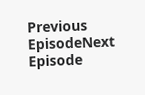Previous EpisodeNext Episode